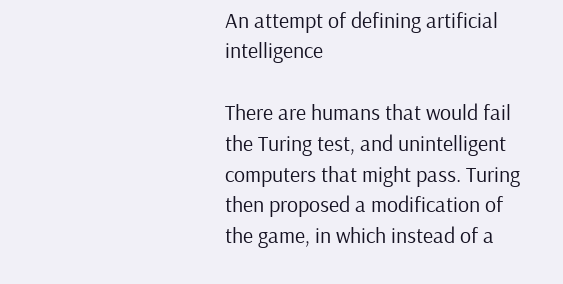An attempt of defining artificial intelligence

There are humans that would fail the Turing test, and unintelligent computers that might pass. Turing then proposed a modification of the game, in which instead of a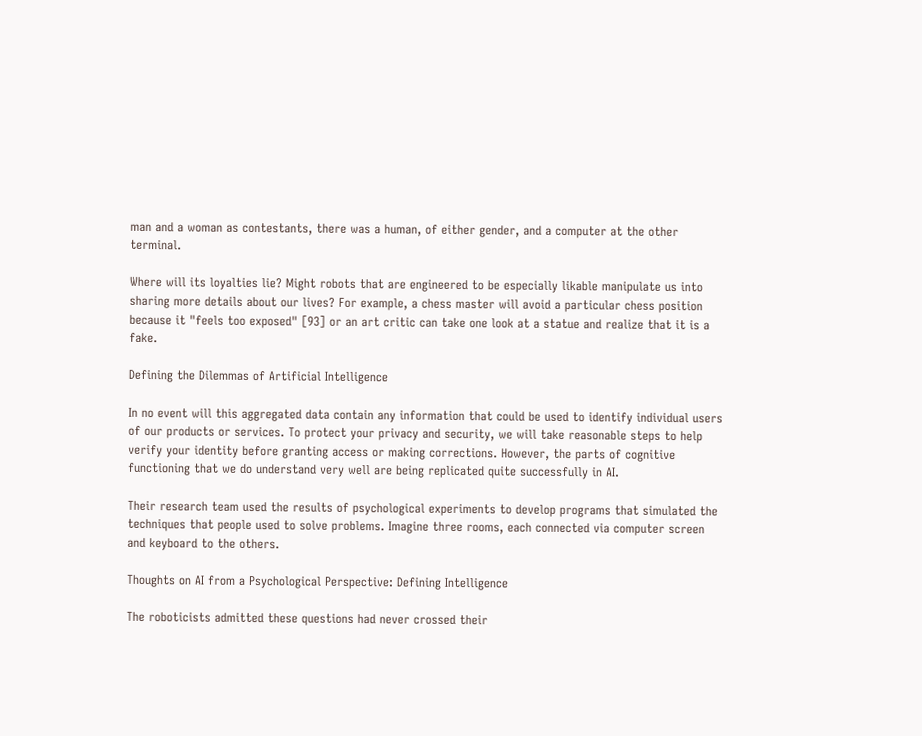man and a woman as contestants, there was a human, of either gender, and a computer at the other terminal.

Where will its loyalties lie? Might robots that are engineered to be especially likable manipulate us into sharing more details about our lives? For example, a chess master will avoid a particular chess position because it "feels too exposed" [93] or an art critic can take one look at a statue and realize that it is a fake.

Defining the Dilemmas of Artificial Intelligence

In no event will this aggregated data contain any information that could be used to identify individual users of our products or services. To protect your privacy and security, we will take reasonable steps to help verify your identity before granting access or making corrections. However, the parts of cognitive functioning that we do understand very well are being replicated quite successfully in AI.

Their research team used the results of psychological experiments to develop programs that simulated the techniques that people used to solve problems. Imagine three rooms, each connected via computer screen and keyboard to the others.

Thoughts on AI from a Psychological Perspective: Defining Intelligence

The roboticists admitted these questions had never crossed their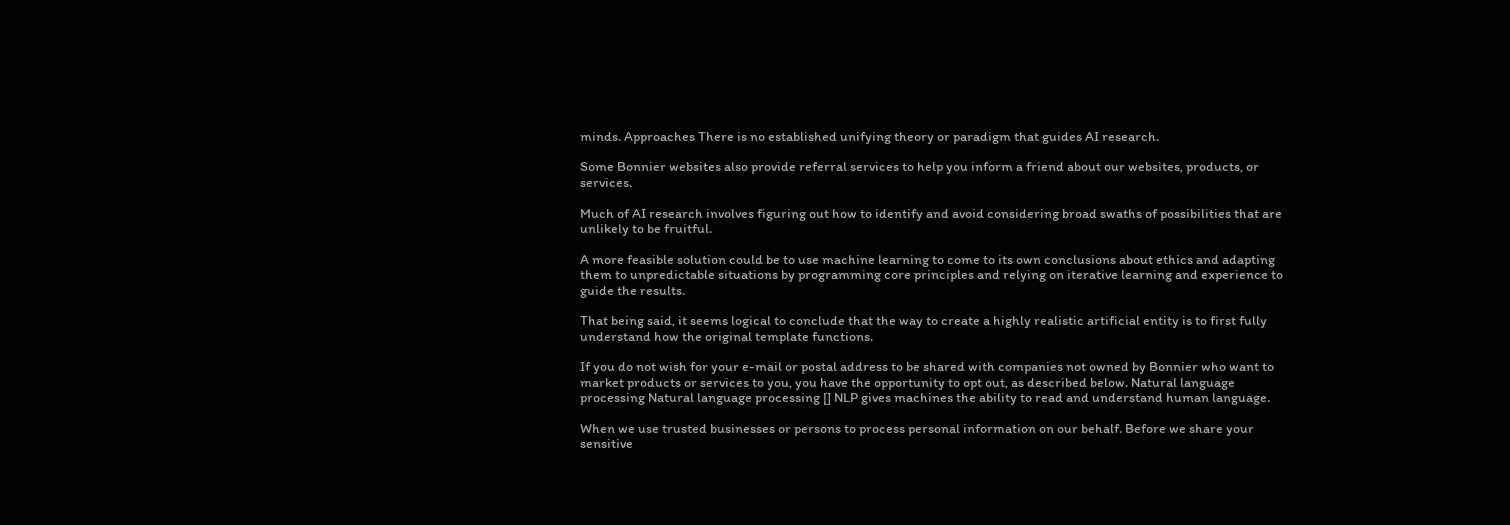minds. Approaches There is no established unifying theory or paradigm that guides AI research.

Some Bonnier websites also provide referral services to help you inform a friend about our websites, products, or services.

Much of AI research involves figuring out how to identify and avoid considering broad swaths of possibilities that are unlikely to be fruitful.

A more feasible solution could be to use machine learning to come to its own conclusions about ethics and adapting them to unpredictable situations by programming core principles and relying on iterative learning and experience to guide the results.

That being said, it seems logical to conclude that the way to create a highly realistic artificial entity is to first fully understand how the original template functions.

If you do not wish for your e-mail or postal address to be shared with companies not owned by Bonnier who want to market products or services to you, you have the opportunity to opt out, as described below. Natural language processing Natural language processing [] NLP gives machines the ability to read and understand human language.

When we use trusted businesses or persons to process personal information on our behalf. Before we share your sensitive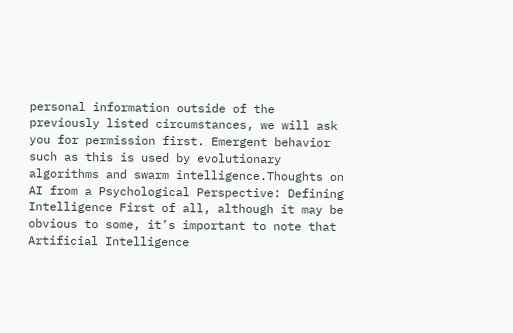personal information outside of the previously listed circumstances, we will ask you for permission first. Emergent behavior such as this is used by evolutionary algorithms and swarm intelligence.Thoughts on AI from a Psychological Perspective: Defining Intelligence First of all, although it may be obvious to some, it’s important to note that Artificial Intelligence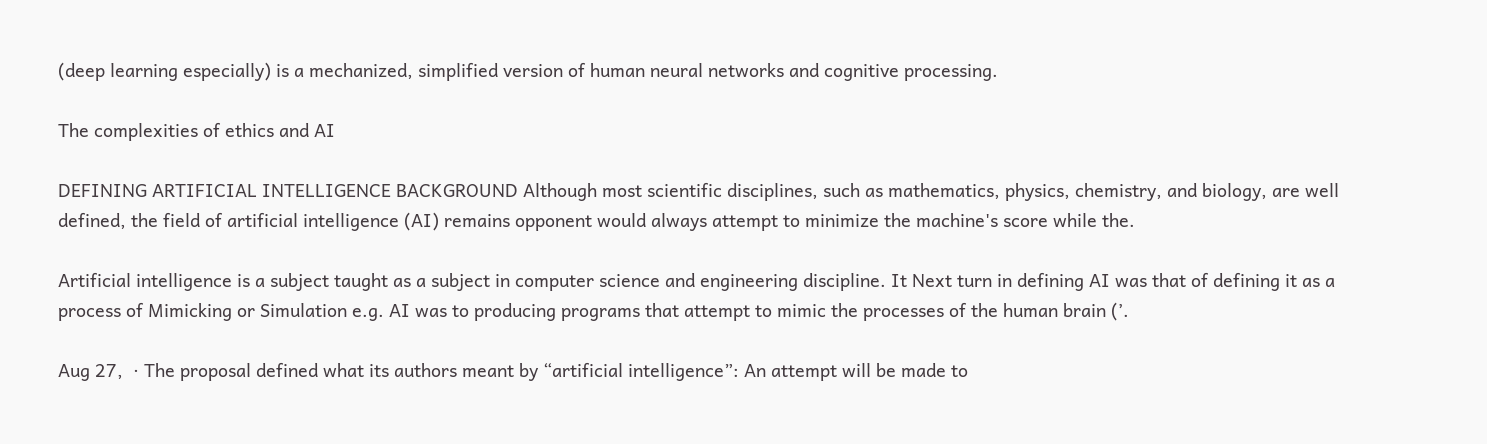(deep learning especially) is a mechanized, simplified version of human neural networks and cognitive processing.

The complexities of ethics and AI

DEFINING ARTIFICIAL INTELLIGENCE BACKGROUND Although most scientific disciplines, such as mathematics, physics, chemistry, and biology, are well defined, the field of artificial intelligence (AI) remains opponent would always attempt to minimize the machine's score while the.

Artificial intelligence is a subject taught as a subject in computer science and engineering discipline. It Next turn in defining AI was that of defining it as a process of Mimicking or Simulation e.g. AI was to producing programs that attempt to mimic the processes of the human brain (’.

Aug 27,  · The proposal defined what its authors meant by “artificial intelligence”: An attempt will be made to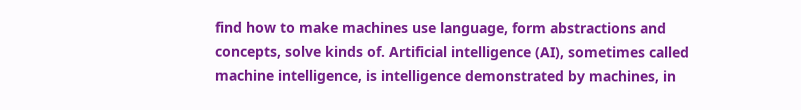find how to make machines use language, form abstractions and concepts, solve kinds of. Artificial intelligence (AI), sometimes called machine intelligence, is intelligence demonstrated by machines, in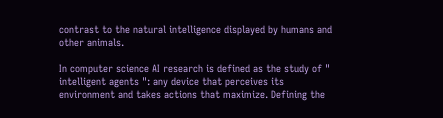contrast to the natural intelligence displayed by humans and other animals.

In computer science AI research is defined as the study of " intelligent agents ": any device that perceives its environment and takes actions that maximize. Defining the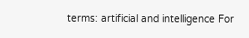terms: artificial and intelligence For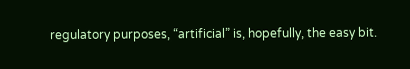regulatory purposes, “artificial” is, hopefully, the easy bit.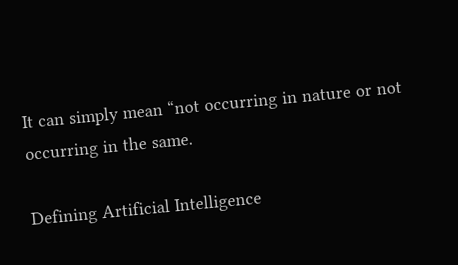It can simply mean “not occurring in nature or not occurring in the same.

Defining Artificial Intelligence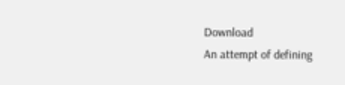Download
An attempt of defining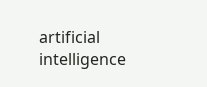artificial intelligence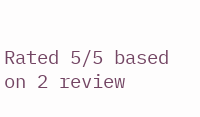Rated 5/5 based on 2 review